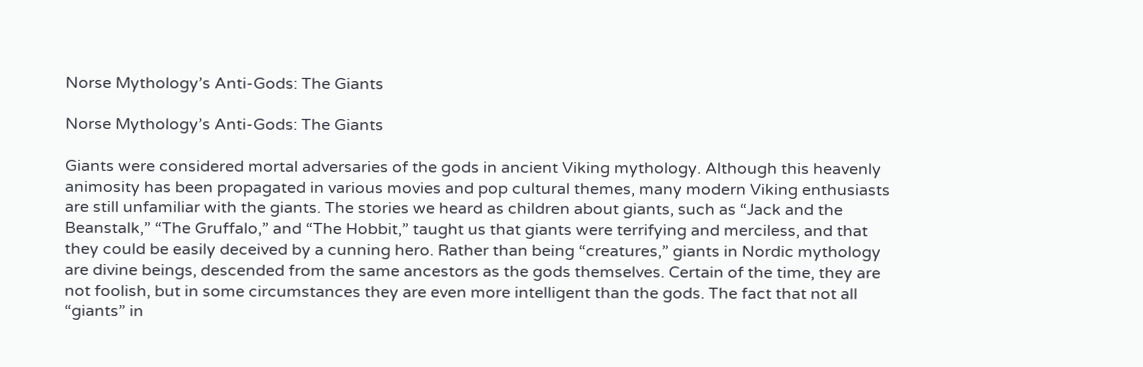Norse Mythology’s Anti-Gods: The Giants

Norse Mythology’s Anti-Gods: The Giants

Giants were considered mortal adversaries of the gods in ancient Viking mythology. Although this heavenly animosity has been propagated in various movies and pop cultural themes, many modern Viking enthusiasts are still unfamiliar with the giants. The stories we heard as children about giants, such as “Jack and the Beanstalk,” “The Gruffalo,” and “The Hobbit,” taught us that giants were terrifying and merciless, and that they could be easily deceived by a cunning hero. Rather than being “creatures,” giants in Nordic mythology are divine beings, descended from the same ancestors as the gods themselves. Certain of the time, they are not foolish, but in some circumstances they are even more intelligent than the gods. The fact that not all “giants” in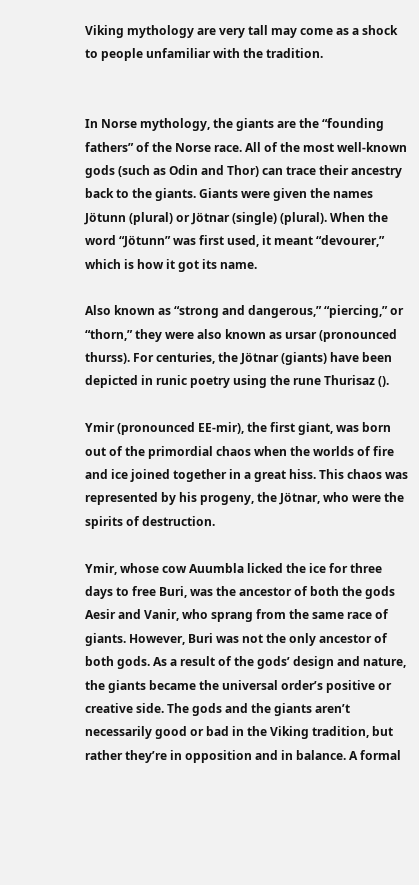Viking mythology are very tall may come as a shock to people unfamiliar with the tradition.


In Norse mythology, the giants are the “founding fathers” of the Norse race. All of the most well-known gods (such as Odin and Thor) can trace their ancestry back to the giants. Giants were given the names Jötunn (plural) or Jötnar (single) (plural). When the word “Jötunn” was first used, it meant “devourer,” which is how it got its name.

Also known as “strong and dangerous,” “piercing,” or “thorn,” they were also known as ursar (pronounced thurss). For centuries, the Jötnar (giants) have been depicted in runic poetry using the rune Thurisaz ().

Ymir (pronounced EE-mir), the first giant, was born out of the primordial chaos when the worlds of fire and ice joined together in a great hiss. This chaos was represented by his progeny, the Jötnar, who were the spirits of destruction.

Ymir, whose cow Auumbla licked the ice for three days to free Buri, was the ancestor of both the gods Aesir and Vanir, who sprang from the same race of giants. However, Buri was not the only ancestor of both gods. As a result of the gods’ design and nature, the giants became the universal order’s positive or creative side. The gods and the giants aren’t necessarily good or bad in the Viking tradition, but rather they’re in opposition and in balance. A formal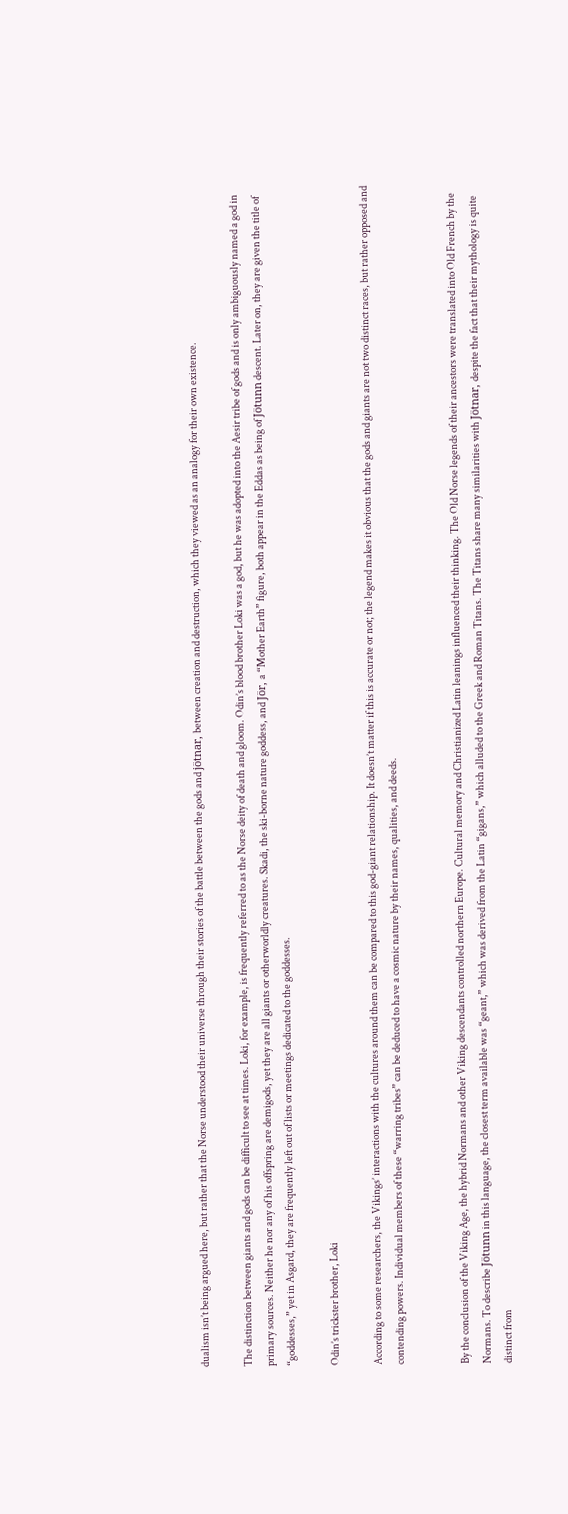dualism isn’t being argued here, but rather that the Norse understood their universe through their stories of the battle between the gods and jötnar, between creation and destruction, which they viewed as an analogy for their own existence.

The distinction between giants and gods can be difficult to see at times. Loki, for example, is frequently referred to as the Norse deity of death and gloom. Odin’s blood brother Loki was a god, but he was adopted into the Aesir tribe of gods and is only ambiguously named a god in primary sources. Neither he nor any of his offspring are demigods, yet they are all giants or otherworldly creatures. Skadi, the ski-borne nature goddess, and Jör, a “Mother Earth” figure, both appear in the Eddas as being of Jötunn descent. Later on, they are given the title of “goddesses,” yet in Asgard, they are frequently left out of lists or meetings dedicated to the goddesses.

Odin’s trickster brother, Loki

According to some researchers, the Vikings’ interactions with the cultures around them can be compared to this god-giant relationship. It doesn’t matter if this is accurate or not; the legend makes it obvious that the gods and giants are not two distinct races, but rather opposed and contending powers. Individual members of these “warring tribes” can be deduced to have a cosmic nature by their names, qualities, and deeds.


By the conclusion of the Viking Age, the hybrid Normans and other Viking descendants controlled northern Europe. Cultural memory and Christianized Latin leanings influenced their thinking. The Old Norse legends of their ancestors were translated into Old French by the Normans. To describe Jötunn in this language, the closest term available was “geant,” which was derived from the Latin “gigans,” which alluded to the Greek and Roman Titans. The Titans share many similarities with Jötnar, despite the fact that their mythology is quite distinct from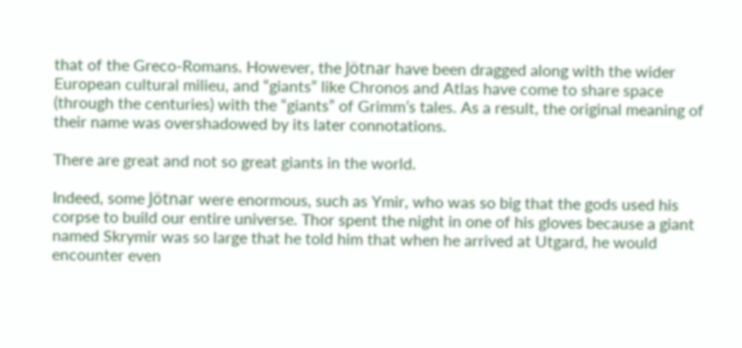that of the Greco-Romans. However, the Jötnar have been dragged along with the wider European cultural milieu, and “giants” like Chronos and Atlas have come to share space (through the centuries) with the “giants” of Grimm’s tales. As a result, the original meaning of their name was overshadowed by its later connotations.

There are great and not so great giants in the world.

Indeed, some Jötnar were enormous, such as Ymir, who was so big that the gods used his corpse to build our entire universe. Thor spent the night in one of his gloves because a giant named Skrymir was so large that he told him that when he arrived at Utgard, he would encounter even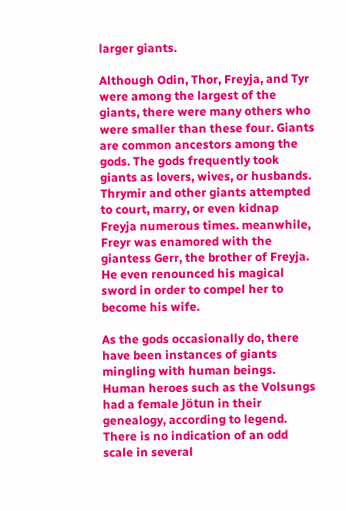larger giants.

Although Odin, Thor, Freyja, and Tyr were among the largest of the giants, there were many others who were smaller than these four. Giants are common ancestors among the gods. The gods frequently took giants as lovers, wives, or husbands. Thrymir and other giants attempted to court, marry, or even kidnap Freyja numerous times. meanwhile, Freyr was enamored with the giantess Gerr, the brother of Freyja. He even renounced his magical sword in order to compel her to become his wife.

As the gods occasionally do, there have been instances of giants mingling with human beings. Human heroes such as the Volsungs had a female Jötun in their genealogy, according to legend. There is no indication of an odd scale in several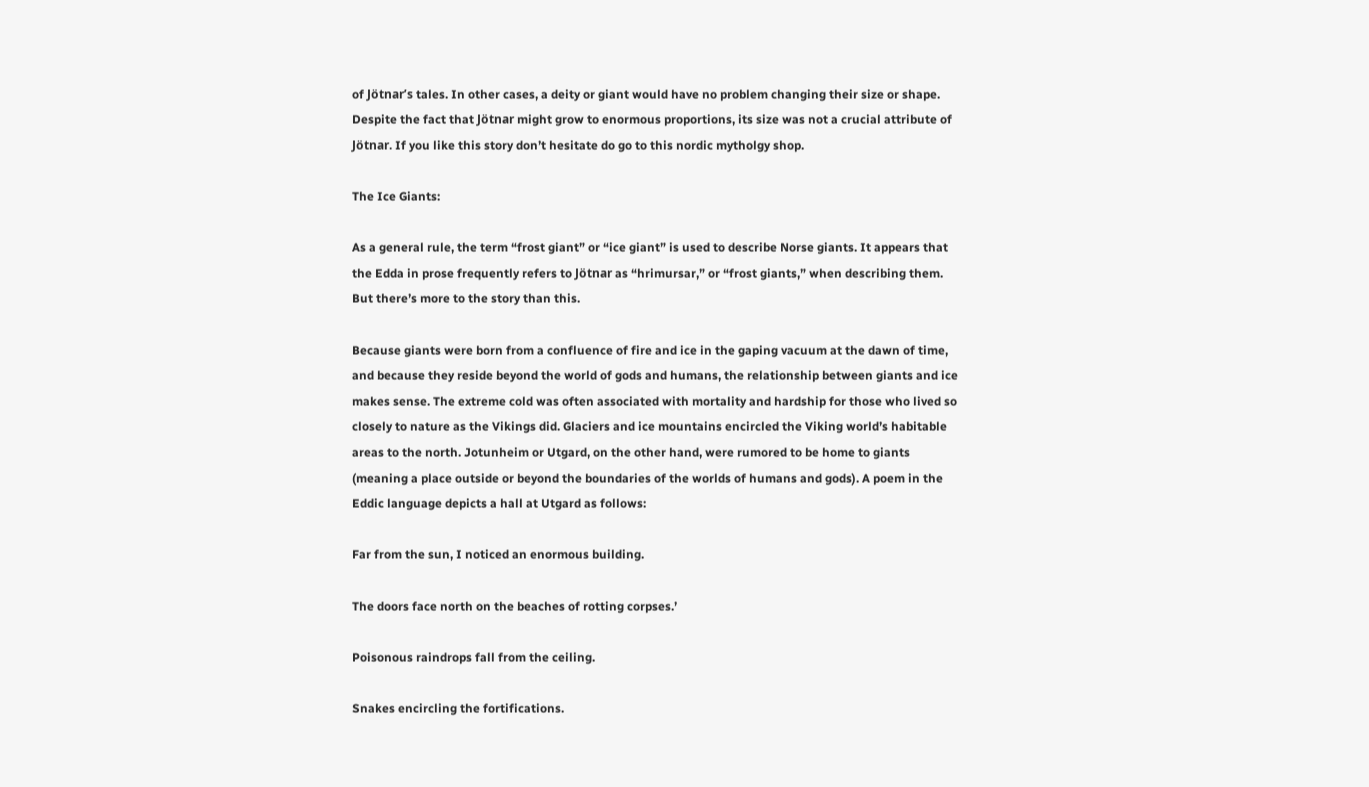of Jötnar’s tales. In other cases, a deity or giant would have no problem changing their size or shape. Despite the fact that Jötnar might grow to enormous proportions, its size was not a crucial attribute of Jötnar. If you like this story don’t hesitate do go to this nordic mytholgy shop.

The Ice Giants:

As a general rule, the term “frost giant” or “ice giant” is used to describe Norse giants. It appears that the Edda in prose frequently refers to Jötnar as “hrimursar,” or “frost giants,” when describing them. But there’s more to the story than this.

Because giants were born from a confluence of fire and ice in the gaping vacuum at the dawn of time, and because they reside beyond the world of gods and humans, the relationship between giants and ice makes sense. The extreme cold was often associated with mortality and hardship for those who lived so closely to nature as the Vikings did. Glaciers and ice mountains encircled the Viking world’s habitable areas to the north. Jotunheim or Utgard, on the other hand, were rumored to be home to giants (meaning a place outside or beyond the boundaries of the worlds of humans and gods). A poem in the Eddic language depicts a hall at Utgard as follows:

Far from the sun, I noticed an enormous building.

The doors face north on the beaches of rotting corpses.’

Poisonous raindrops fall from the ceiling.

Snakes encircling the fortifications.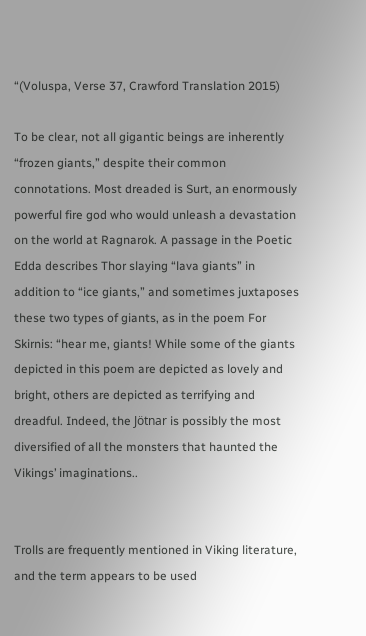“(Voluspa, Verse 37, Crawford Translation 2015)

To be clear, not all gigantic beings are inherently “frozen giants,” despite their common connotations. Most dreaded is Surt, an enormously powerful fire god who would unleash a devastation on the world at Ragnarok. A passage in the Poetic Edda describes Thor slaying “lava giants” in addition to “ice giants,” and sometimes juxtaposes these two types of giants, as in the poem For Skirnis: “hear me, giants! While some of the giants depicted in this poem are depicted as lovely and bright, others are depicted as terrifying and dreadful. Indeed, the Jötnar is possibly the most diversified of all the monsters that haunted the Vikings’ imaginations..


Trolls are frequently mentioned in Viking literature, and the term appears to be used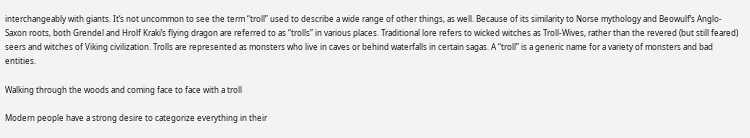interchangeably with giants. It’s not uncommon to see the term “troll” used to describe a wide range of other things, as well. Because of its similarity to Norse mythology and Beowulf’s Anglo-Saxon roots, both Grendel and Hrolf Kraki’s flying dragon are referred to as “trolls” in various places. Traditional lore refers to wicked witches as Troll-Wives, rather than the revered (but still feared) seers and witches of Viking civilization. Trolls are represented as monsters who live in caves or behind waterfalls in certain sagas. A “troll” is a generic name for a variety of monsters and bad entities.

Walking through the woods and coming face to face with a troll

Modern people have a strong desire to categorize everything in their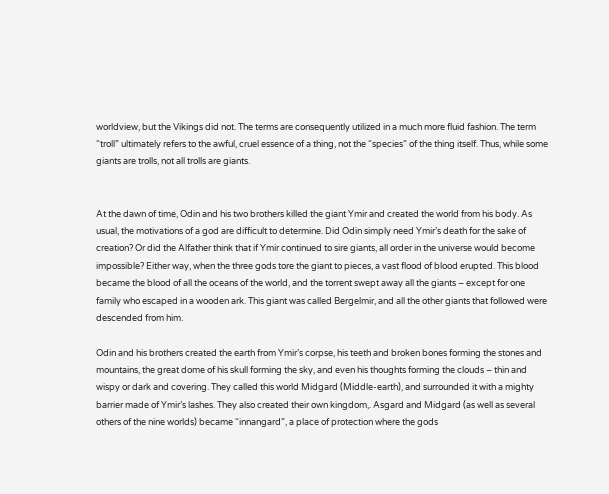worldview, but the Vikings did not. The terms are consequently utilized in a much more fluid fashion. The term “troll” ultimately refers to the awful, cruel essence of a thing, not the “species” of the thing itself. Thus, while some giants are trolls, not all trolls are giants.


At the dawn of time, Odin and his two brothers killed the giant Ymir and created the world from his body. As usual, the motivations of a god are difficult to determine. Did Odin simply need Ymir’s death for the sake of creation? Or did the Alfather think that if Ymir continued to sire giants, all order in the universe would become impossible? Either way, when the three gods tore the giant to pieces, a vast flood of blood erupted. This blood became the blood of all the oceans of the world, and the torrent swept away all the giants – except for one family who escaped in a wooden ark. This giant was called Bergelmir, and all the other giants that followed were descended from him.

Odin and his brothers created the earth from Ymir’s corpse, his teeth and broken bones forming the stones and mountains, the great dome of his skull forming the sky, and even his thoughts forming the clouds – thin and wispy or dark and covering. They called this world Midgard (Middle-earth), and surrounded it with a mighty barrier made of Ymir’s lashes. They also created their own kingdom,. Asgard and Midgard (as well as several others of the nine worlds) became “innangard”, a place of protection where the gods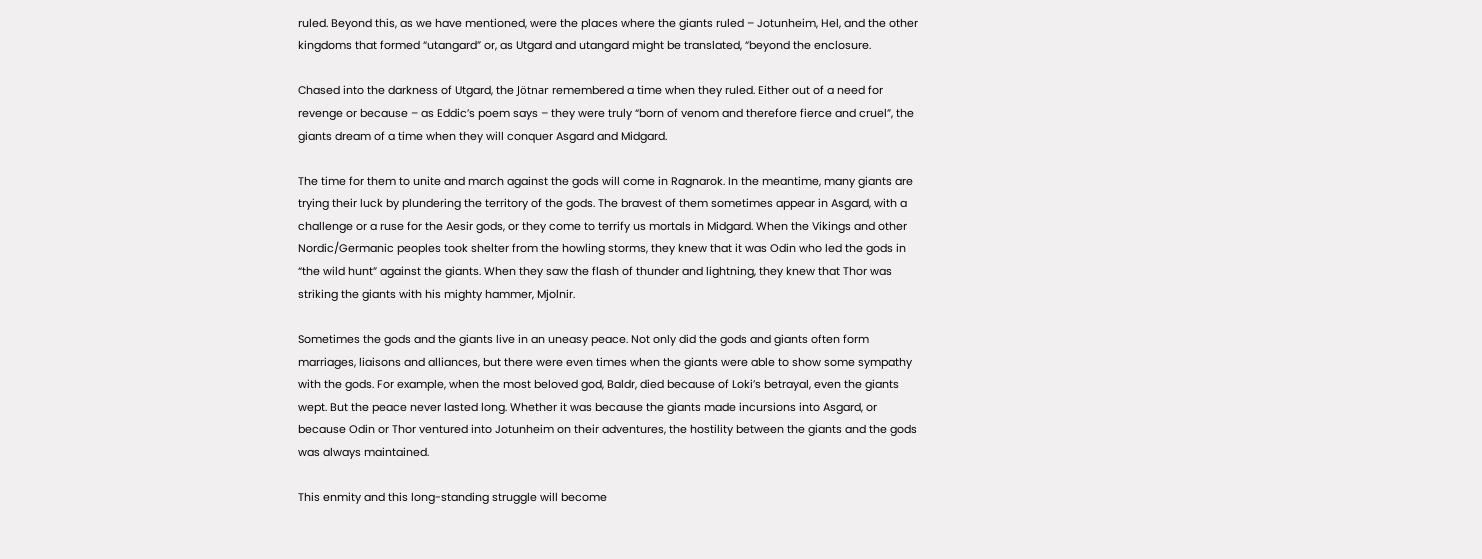ruled. Beyond this, as we have mentioned, were the places where the giants ruled – Jotunheim, Hel, and the other kingdoms that formed “utangard” or, as Utgard and utangard might be translated, “beyond the enclosure.

Chased into the darkness of Utgard, the Jötnar remembered a time when they ruled. Either out of a need for revenge or because – as Eddic’s poem says – they were truly “born of venom and therefore fierce and cruel”, the giants dream of a time when they will conquer Asgard and Midgard.

The time for them to unite and march against the gods will come in Ragnarok. In the meantime, many giants are trying their luck by plundering the territory of the gods. The bravest of them sometimes appear in Asgard, with a challenge or a ruse for the Aesir gods, or they come to terrify us mortals in Midgard. When the Vikings and other Nordic/Germanic peoples took shelter from the howling storms, they knew that it was Odin who led the gods in “the wild hunt” against the giants. When they saw the flash of thunder and lightning, they knew that Thor was striking the giants with his mighty hammer, Mjolnir.

Sometimes the gods and the giants live in an uneasy peace. Not only did the gods and giants often form marriages, liaisons and alliances, but there were even times when the giants were able to show some sympathy with the gods. For example, when the most beloved god, Baldr, died because of Loki’s betrayal, even the giants wept. But the peace never lasted long. Whether it was because the giants made incursions into Asgard, or because Odin or Thor ventured into Jotunheim on their adventures, the hostility between the giants and the gods was always maintained.

This enmity and this long-standing struggle will become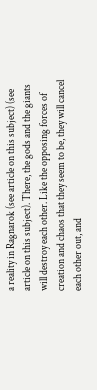a reality in Ragnarok (see article on this subject) (see article on this subject). There, the gods and the giants will destroy each other. Like the opposing forces of creation and chaos that they seem to be, they will cancel each other out, and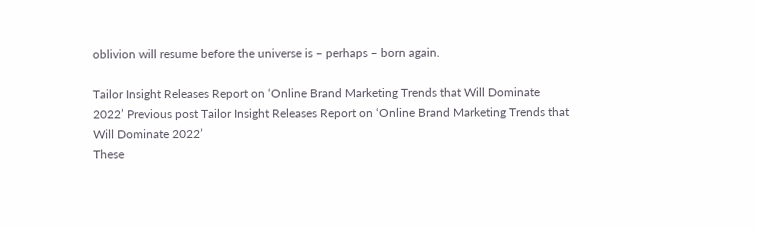oblivion will resume before the universe is – perhaps – born again.

Tailor Insight Releases Report on ‘Online Brand Marketing Trends that Will Dominate 2022’ Previous post Tailor Insight Releases Report on ‘Online Brand Marketing Trends that Will Dominate 2022’
These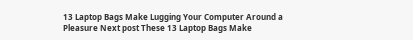13 Laptop Bags Make Lugging Your Computer Around a Pleasure Next post These 13 Laptop Bags Make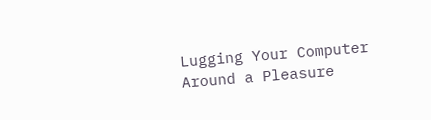Lugging Your Computer Around a Pleasure